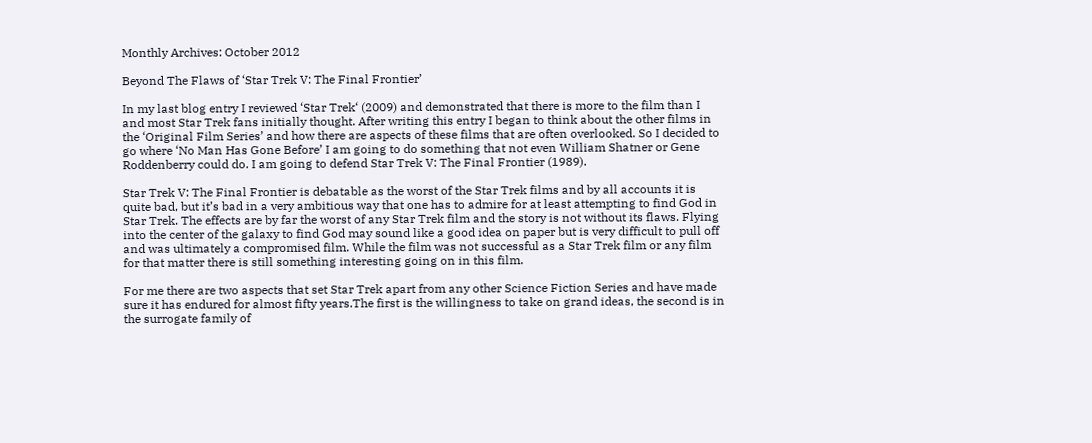Monthly Archives: October 2012

Beyond The Flaws of ‘Star Trek V: The Final Frontier’

In my last blog entry I reviewed ‘Star Trek‘ (2009) and demonstrated that there is more to the film than I and most Star Trek fans initially thought. After writing this entry I began to think about the other films in the ‘Original Film Series’ and how there are aspects of these films that are often overlooked. So I decided to go where ‘No Man Has Gone Before’ I am going to do something that not even William Shatner or Gene Roddenberry could do. I am going to defend Star Trek V: The Final Frontier (1989).

Star Trek V: The Final Frontier is debatable as the worst of the Star Trek films and by all accounts it is quite bad, but it’s bad in a very ambitious way that one has to admire for at least attempting to find God in Star Trek. The effects are by far the worst of any Star Trek film and the story is not without its flaws. Flying into the center of the galaxy to find God may sound like a good idea on paper but is very difficult to pull off and was ultimately a compromised film. While the film was not successful as a Star Trek film or any film for that matter there is still something interesting going on in this film.

For me there are two aspects that set Star Trek apart from any other Science Fiction Series and have made sure it has endured for almost fifty years.The first is the willingness to take on grand ideas, the second is in the surrogate family of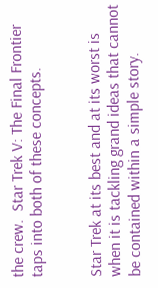the crew.  Star Trek V: The Final Frontier taps into both of these concepts.


Star Trek at its best and at its worst is when it is tackling grand ideas that cannot be contained within a simple story.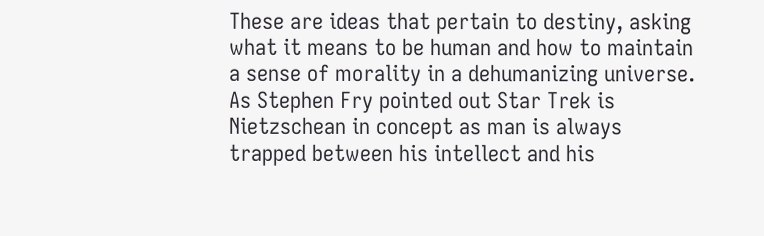These are ideas that pertain to destiny, asking what it means to be human and how to maintain a sense of morality in a dehumanizing universe. As Stephen Fry pointed out Star Trek is Nietzschean in concept as man is always trapped between his intellect and his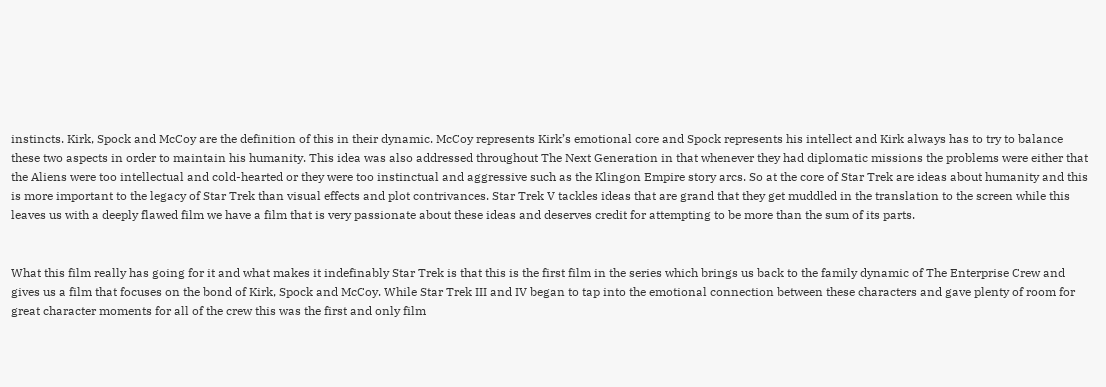instincts. Kirk, Spock and McCoy are the definition of this in their dynamic. McCoy represents Kirk’s emotional core and Spock represents his intellect and Kirk always has to try to balance these two aspects in order to maintain his humanity. This idea was also addressed throughout The Next Generation in that whenever they had diplomatic missions the problems were either that the Aliens were too intellectual and cold-hearted or they were too instinctual and aggressive such as the Klingon Empire story arcs. So at the core of Star Trek are ideas about humanity and this is more important to the legacy of Star Trek than visual effects and plot contrivances. Star Trek V tackles ideas that are grand that they get muddled in the translation to the screen while this leaves us with a deeply flawed film we have a film that is very passionate about these ideas and deserves credit for attempting to be more than the sum of its parts.


What this film really has going for it and what makes it indefinably Star Trek is that this is the first film in the series which brings us back to the family dynamic of The Enterprise Crew and gives us a film that focuses on the bond of Kirk, Spock and McCoy. While Star Trek III and IV began to tap into the emotional connection between these characters and gave plenty of room for great character moments for all of the crew this was the first and only film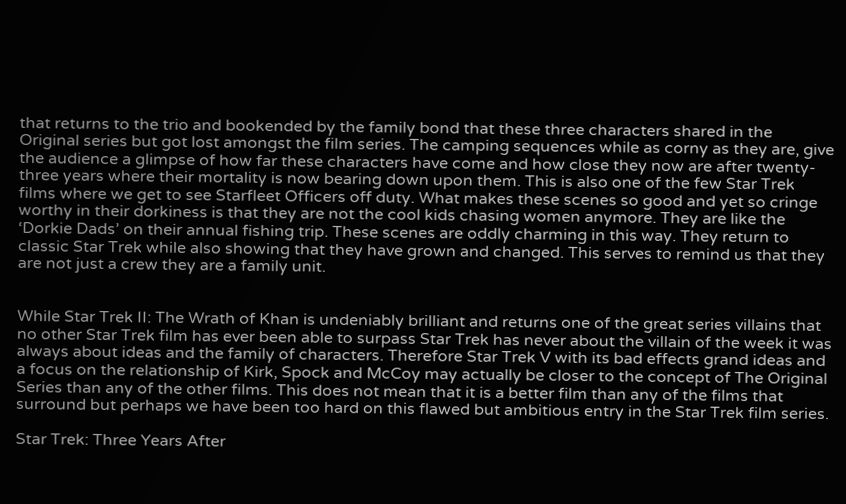that returns to the trio and bookended by the family bond that these three characters shared in the Original series but got lost amongst the film series. The camping sequences while as corny as they are, give the audience a glimpse of how far these characters have come and how close they now are after twenty-three years where their mortality is now bearing down upon them. This is also one of the few Star Trek films where we get to see Starfleet Officers off duty. What makes these scenes so good and yet so cringe worthy in their dorkiness is that they are not the cool kids chasing women anymore. They are like the ‘Dorkie Dads’ on their annual fishing trip. These scenes are oddly charming in this way. They return to classic Star Trek while also showing that they have grown and changed. This serves to remind us that they are not just a crew they are a family unit.


While Star Trek II: The Wrath of Khan is undeniably brilliant and returns one of the great series villains that no other Star Trek film has ever been able to surpass Star Trek has never about the villain of the week it was always about ideas and the family of characters. Therefore Star Trek V with its bad effects grand ideas and a focus on the relationship of Kirk, Spock and McCoy may actually be closer to the concept of The Original Series than any of the other films. This does not mean that it is a better film than any of the films that surround but perhaps we have been too hard on this flawed but ambitious entry in the Star Trek film series.

Star Trek: Three Years After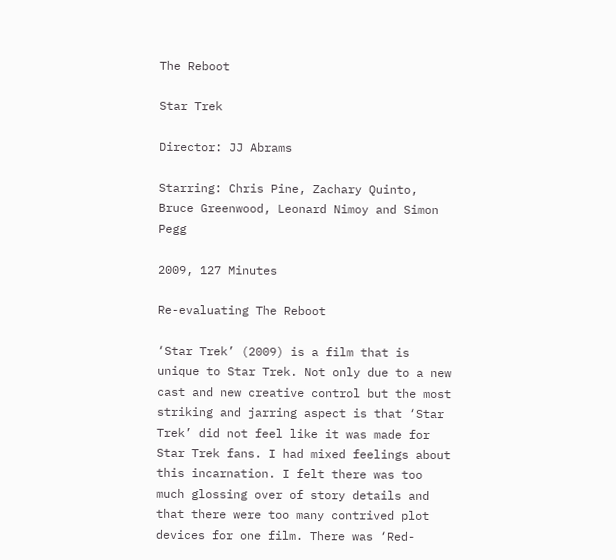The Reboot

Star Trek

Director: JJ Abrams

Starring: Chris Pine, Zachary Quinto, Bruce Greenwood, Leonard Nimoy and Simon Pegg

2009, 127 Minutes

Re-evaluating The Reboot

‘Star Trek’ (2009) is a film that is unique to Star Trek. Not only due to a new cast and new creative control but the most striking and jarring aspect is that ‘Star Trek’ did not feel like it was made for Star Trek fans. I had mixed feelings about this incarnation. I felt there was too much glossing over of story details and that there were too many contrived plot devices for one film. There was ‘Red-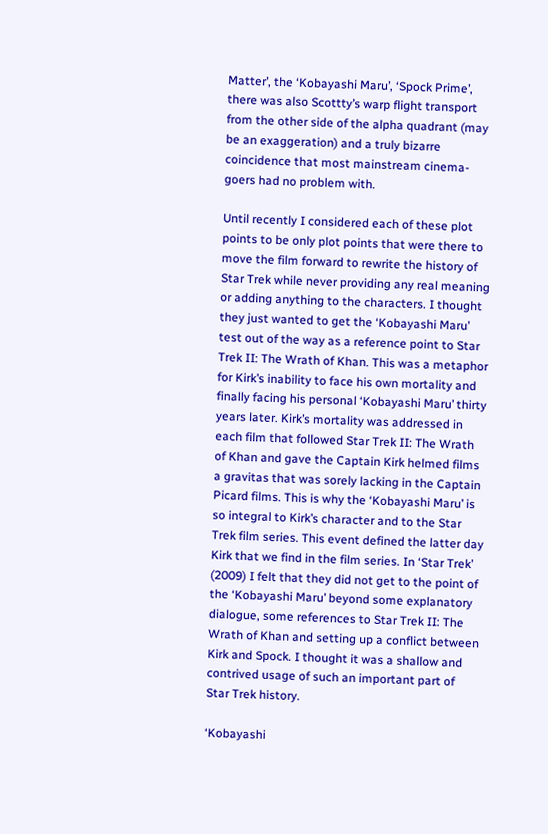Matter’, the ‘Kobayashi Maru’, ‘Spock Prime’, there was also Scottty’s warp flight transport from the other side of the alpha quadrant (may be an exaggeration) and a truly bizarre coincidence that most mainstream cinema-goers had no problem with.

Until recently I considered each of these plot points to be only plot points that were there to move the film forward to rewrite the history of Star Trek while never providing any real meaning or adding anything to the characters. I thought they just wanted to get the ‘Kobayashi Maru’ test out of the way as a reference point to Star Trek II: The Wrath of Khan. This was a metaphor for Kirk’s inability to face his own mortality and finally facing his personal ‘Kobayashi Maru’ thirty years later. Kirk’s mortality was addressed in each film that followed Star Trek II: The Wrath of Khan and gave the Captain Kirk helmed films a gravitas that was sorely lacking in the Captain Picard films. This is why the ‘Kobayashi Maru’ is so integral to Kirk’s character and to the Star Trek film series. This event defined the latter day Kirk that we find in the film series. In ‘Star Trek’ (2009) I felt that they did not get to the point of the ‘Kobayashi Maru’ beyond some explanatory dialogue, some references to Star Trek II: The Wrath of Khan and setting up a conflict between Kirk and Spock. I thought it was a shallow and contrived usage of such an important part of Star Trek history.

‘Kobayashi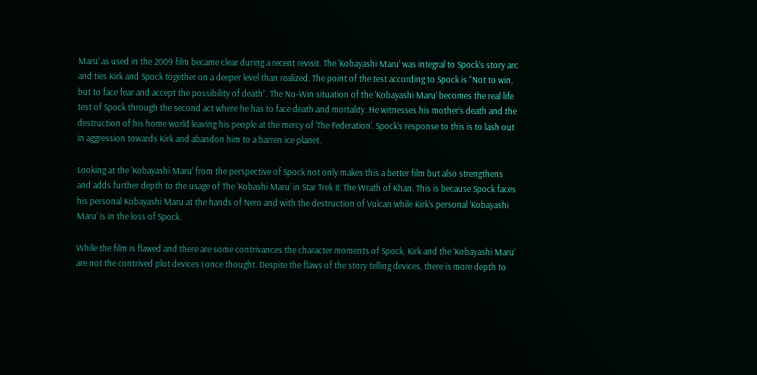Maru’ as used in the 2009 film became clear during a recent revisit. The ‘Kobayashi Maru’ was integral to Spock’s story arc and ties Kirk and Spock together on a deeper level than realized. The point of the test according to Spock is “Not to win, but to face fear and accept the possibility of death”. The No-Win situation of the ‘Kobayashi Maru’ becomes the real life test of Spock through the second act where he has to face death and mortality. He witnesses his mother’s death and the destruction of his home world leaving his people at the mercy of ‘The Federation’. Spock’s response to this is to lash out in aggression towards Kirk and abandon him to a barren ice planet.

Looking at the ‘Kobayashi Maru’ from the perspective of Spock not only makes this a better film but also strengthens and adds further depth to the usage of The ‘Kobashi Maru’ in Star Trek II: The Wrath of Khan. This is because Spock faces his personal Kobayashi Maru at the hands of Nero and with the destruction of Vulcan while Kirk’s personal ‘Kobayashi Maru’ is in the loss of Spock.

While the film is flawed and there are some contrivances the character moments of Spock, Kirk and the ‘Kobayashi Maru’ are not the contrived plot devices I once thought. Despite the flaws of the story telling devices, there is more depth to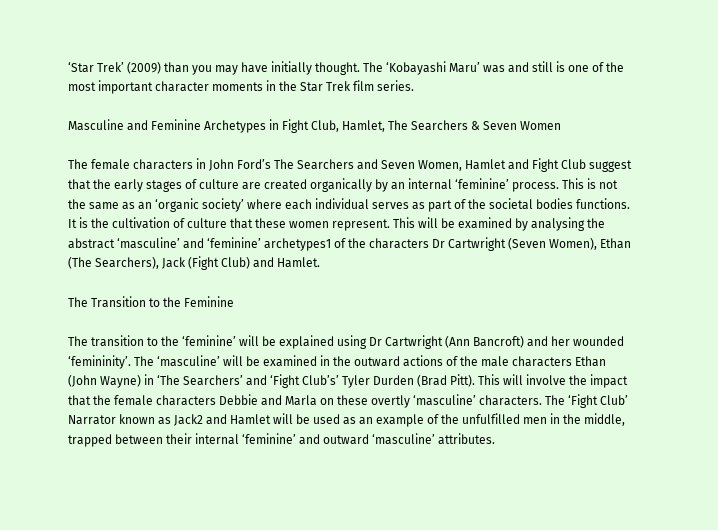‘Star Trek’ (2009) than you may have initially thought. The ‘Kobayashi Maru’ was and still is one of the most important character moments in the Star Trek film series.

Masculine and Feminine Archetypes in Fight Club, Hamlet, The Searchers & Seven Women

The female characters in John Ford’s The Searchers and Seven Women, Hamlet and Fight Club suggest that the early stages of culture are created organically by an internal ‘feminine’ process. This is not the same as an ‘organic society’ where each individual serves as part of the societal bodies functions. It is the cultivation of culture that these women represent. This will be examined by analysing the abstract ‘masculine’ and ‘feminine’ archetypes1 of the characters Dr Cartwright (Seven Women), Ethan (The Searchers), Jack (Fight Club) and Hamlet.

The Transition to the Feminine

The transition to the ‘feminine’ will be explained using Dr Cartwright (Ann Bancroft) and her wounded ‘femininity’. The ‘masculine’ will be examined in the outward actions of the male characters Ethan (John Wayne) in ‘The Searchers’ and ‘Fight Club’s’ Tyler Durden (Brad Pitt). This will involve the impact that the female characters Debbie and Marla on these overtly ‘masculine’ characters. The ‘Fight Club’ Narrator known as Jack2 and Hamlet will be used as an example of the unfulfilled men in the middle, trapped between their internal ‘feminine’ and outward ‘masculine’ attributes.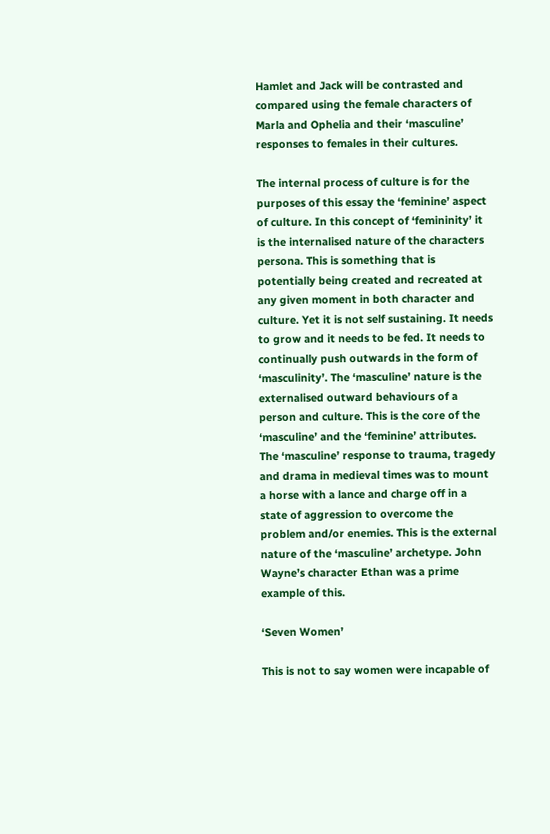Hamlet and Jack will be contrasted and compared using the female characters of Marla and Ophelia and their ‘masculine’ responses to females in their cultures.

The internal process of culture is for the purposes of this essay the ‘feminine’ aspect of culture. In this concept of ‘femininity’ it is the internalised nature of the characters persona. This is something that is potentially being created and recreated at any given moment in both character and culture. Yet it is not self sustaining. It needs to grow and it needs to be fed. It needs to continually push outwards in the form of ‘masculinity’. The ‘masculine’ nature is the externalised outward behaviours of a person and culture. This is the core of the ‘masculine’ and the ‘feminine’ attributes. The ‘masculine’ response to trauma, tragedy and drama in medieval times was to mount a horse with a lance and charge off in a state of aggression to overcome the problem and/or enemies. This is the external nature of the ‘masculine’ archetype. John Wayne’s character Ethan was a prime example of this.

‘Seven Women’

This is not to say women were incapable of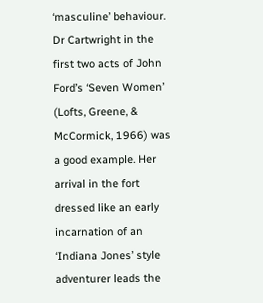‘masculine’ behaviour. Dr Cartwright in the first two acts of John Ford’s ‘Seven Women’ (Lofts, Greene, & McCormick, 1966) was a good example. Her arrival in the fort dressed like an early incarnation of an ‘Indiana Jones’ style adventurer leads the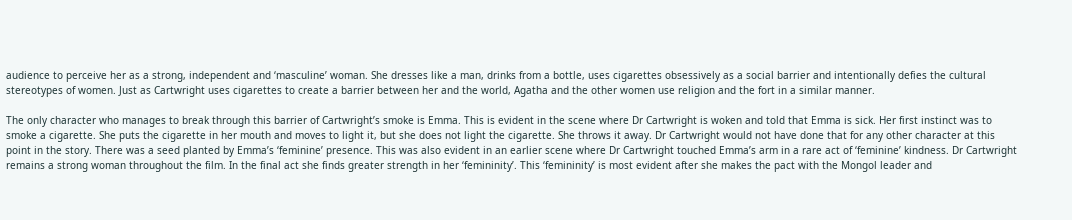audience to perceive her as a strong, independent and ‘masculine’ woman. She dresses like a man, drinks from a bottle, uses cigarettes obsessively as a social barrier and intentionally defies the cultural stereotypes of women. Just as Cartwright uses cigarettes to create a barrier between her and the world, Agatha and the other women use religion and the fort in a similar manner.

The only character who manages to break through this barrier of Cartwright’s smoke is Emma. This is evident in the scene where Dr Cartwright is woken and told that Emma is sick. Her first instinct was to smoke a cigarette. She puts the cigarette in her mouth and moves to light it, but she does not light the cigarette. She throws it away. Dr Cartwright would not have done that for any other character at this point in the story. There was a seed planted by Emma’s ‘feminine’ presence. This was also evident in an earlier scene where Dr Cartwright touched Emma’s arm in a rare act of ‘feminine’ kindness. Dr Cartwright remains a strong woman throughout the film. In the final act she finds greater strength in her ‘femininity’. This ‘femininity’ is most evident after she makes the pact with the Mongol leader and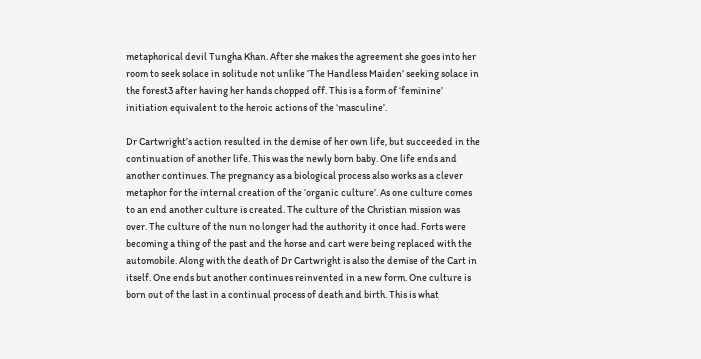metaphorical devil Tungha Khan. After she makes the agreement she goes into her room to seek solace in solitude not unlike ‘The Handless Maiden’ seeking solace in the forest3 after having her hands chopped off. This is a form of ‘feminine’ initiation equivalent to the heroic actions of the ‘masculine’.

Dr Cartwright’s action resulted in the demise of her own life, but succeeded in the continuation of another life. This was the newly born baby. One life ends and another continues. The pregnancy as a biological process also works as a clever metaphor for the internal creation of the ‘organic culture’. As one culture comes to an end another culture is created. The culture of the Christian mission was over. The culture of the nun no longer had the authority it once had. Forts were becoming a thing of the past and the horse and cart were being replaced with the automobile. Along with the death of Dr Cartwright is also the demise of the Cart in itself. One ends but another continues reinvented in a new form. One culture is born out of the last in a continual process of death and birth. This is what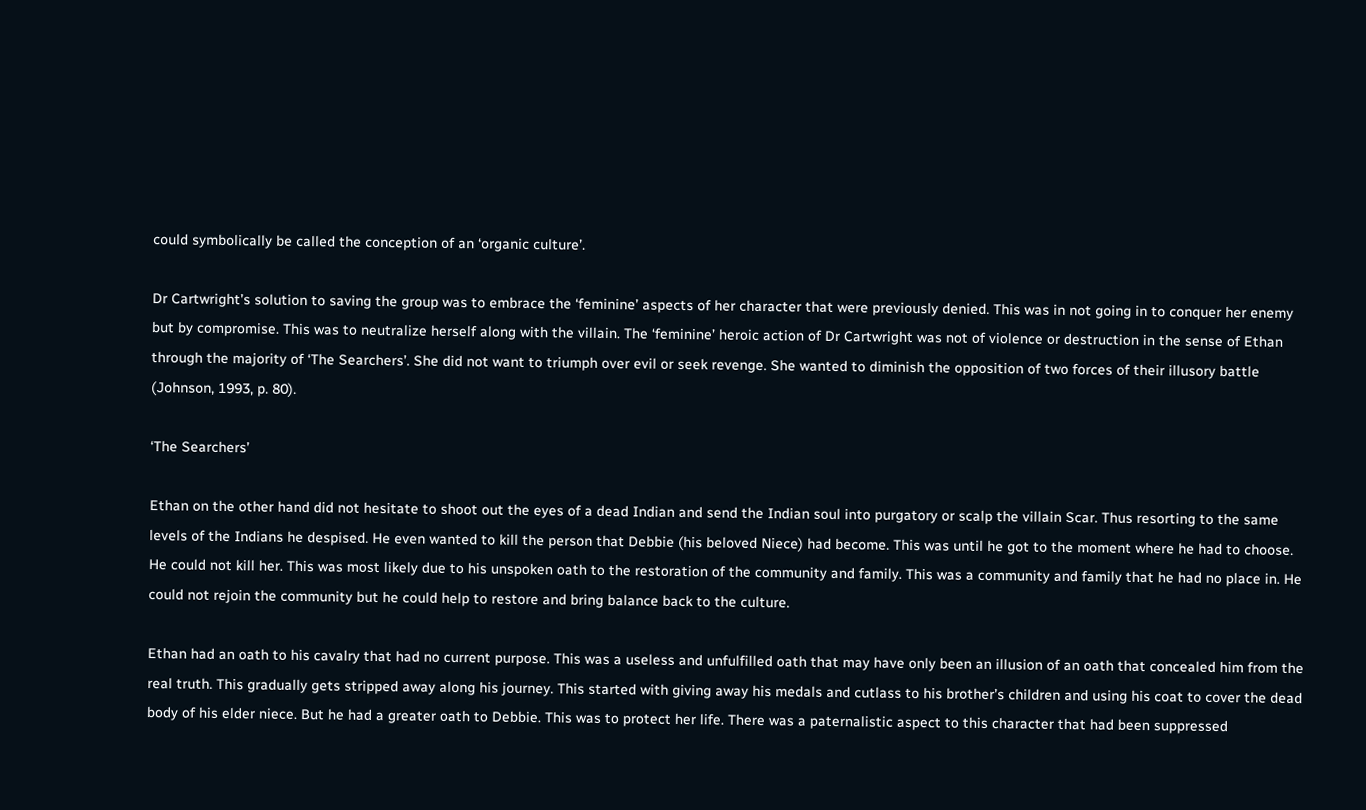could symbolically be called the conception of an ‘organic culture’.

Dr Cartwright’s solution to saving the group was to embrace the ‘feminine’ aspects of her character that were previously denied. This was in not going in to conquer her enemy but by compromise. This was to neutralize herself along with the villain. The ‘feminine’ heroic action of Dr Cartwright was not of violence or destruction in the sense of Ethan through the majority of ‘The Searchers’. She did not want to triumph over evil or seek revenge. She wanted to diminish the opposition of two forces of their illusory battle (Johnson, 1993, p. 80).

‘The Searchers’

Ethan on the other hand did not hesitate to shoot out the eyes of a dead Indian and send the Indian soul into purgatory or scalp the villain Scar. Thus resorting to the same levels of the Indians he despised. He even wanted to kill the person that Debbie (his beloved Niece) had become. This was until he got to the moment where he had to choose. He could not kill her. This was most likely due to his unspoken oath to the restoration of the community and family. This was a community and family that he had no place in. He could not rejoin the community but he could help to restore and bring balance back to the culture.

Ethan had an oath to his cavalry that had no current purpose. This was a useless and unfulfilled oath that may have only been an illusion of an oath that concealed him from the real truth. This gradually gets stripped away along his journey. This started with giving away his medals and cutlass to his brother’s children and using his coat to cover the dead body of his elder niece. But he had a greater oath to Debbie. This was to protect her life. There was a paternalistic aspect to this character that had been suppressed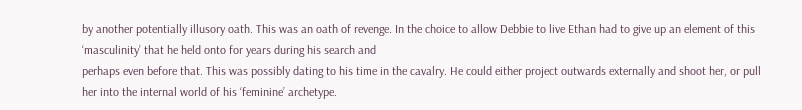by another potentially illusory oath. This was an oath of revenge. In the choice to allow Debbie to live Ethan had to give up an element of this ‘masculinity’ that he held onto for years during his search and
perhaps even before that. This was possibly dating to his time in the cavalry. He could either project outwards externally and shoot her, or pull her into the internal world of his ‘feminine’ archetype.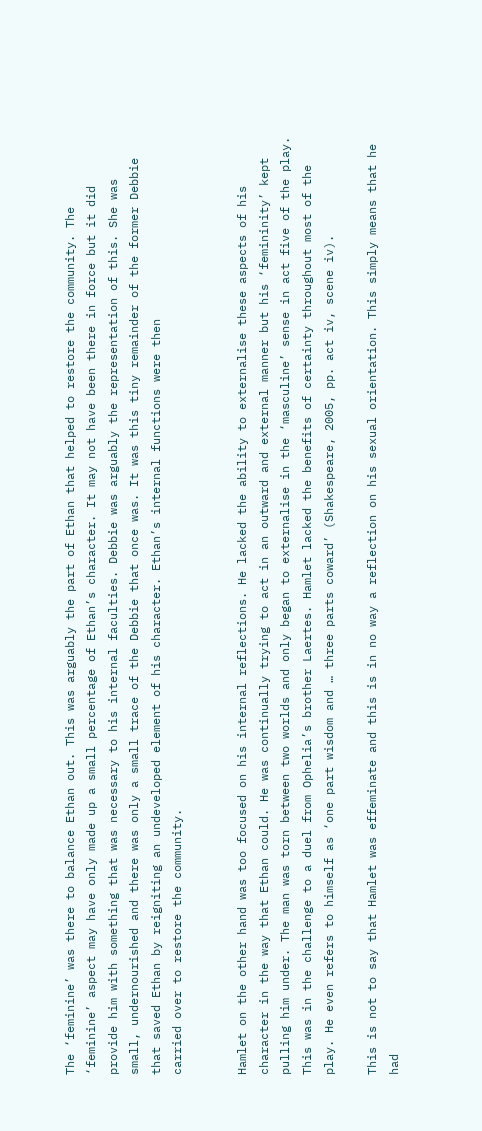The ‘feminine’ was there to balance Ethan out. This was arguably the part of Ethan that helped to restore the community. The ‘feminine’ aspect may have only made up a small percentage of Ethan’s character. It may not have been there in force but it did provide him with something that was necessary to his internal faculties. Debbie was arguably the representation of this. She was small, undernourished and there was only a small trace of the Debbie that once was. It was this tiny remainder of the former Debbie that saved Ethan by reigniting an undeveloped element of his character. Ethan’s internal functions were then
carried over to restore the community.


Hamlet on the other hand was too focused on his internal reflections. He lacked the ability to externalise these aspects of his character in the way that Ethan could. He was continually trying to act in an outward and external manner but his ‘femininity’ kept pulling him under. The man was torn between two worlds and only began to externalise in the ‘masculine’ sense in act five of the play. This was in the challenge to a duel from Ophelia’s brother Laertes. Hamlet lacked the benefits of certainty throughout most of the play. He even refers to himself as ‘one part wisdom and … three parts coward’ (Shakespeare, 2005, pp. act iv, scene iv).

This is not to say that Hamlet was effeminate and this is in no way a reflection on his sexual orientation. This simply means that he had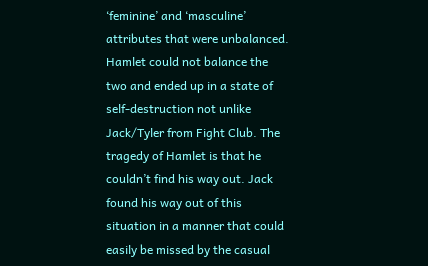‘feminine’ and ‘masculine’ attributes that were unbalanced. Hamlet could not balance the two and ended up in a state of self-destruction not unlike Jack/Tyler from Fight Club. The tragedy of Hamlet is that he couldn’t find his way out. Jack found his way out of this situation in a manner that could easily be missed by the casual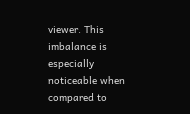viewer. This imbalance is especially noticeable when compared to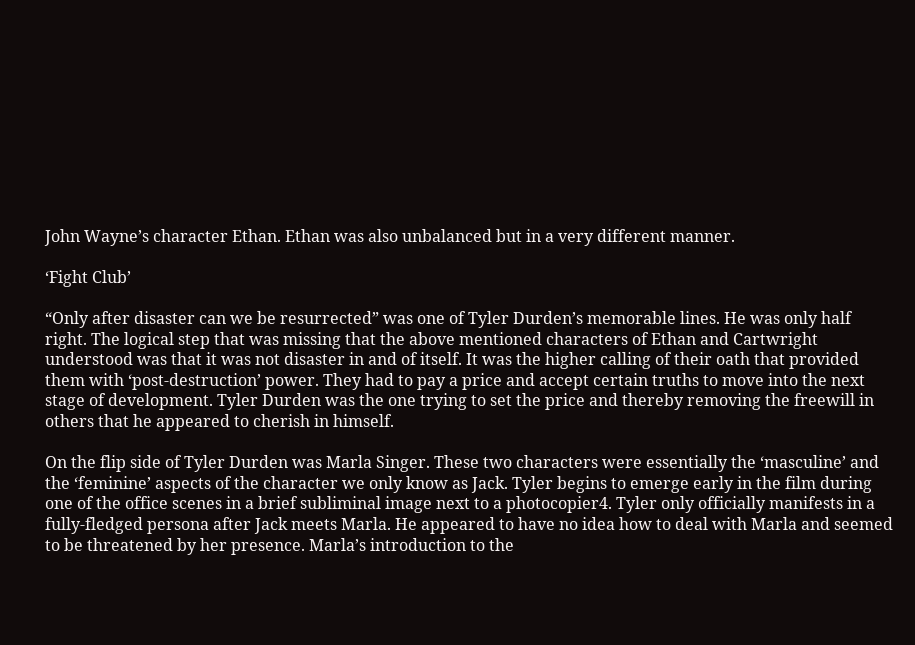John Wayne’s character Ethan. Ethan was also unbalanced but in a very different manner.

‘Fight Club’

“Only after disaster can we be resurrected” was one of Tyler Durden’s memorable lines. He was only half right. The logical step that was missing that the above mentioned characters of Ethan and Cartwright understood was that it was not disaster in and of itself. It was the higher calling of their oath that provided them with ‘post-destruction’ power. They had to pay a price and accept certain truths to move into the next stage of development. Tyler Durden was the one trying to set the price and thereby removing the freewill in others that he appeared to cherish in himself.

On the flip side of Tyler Durden was Marla Singer. These two characters were essentially the ‘masculine’ and the ‘feminine’ aspects of the character we only know as Jack. Tyler begins to emerge early in the film during one of the office scenes in a brief subliminal image next to a photocopier4. Tyler only officially manifests in a fully-fledged persona after Jack meets Marla. He appeared to have no idea how to deal with Marla and seemed to be threatened by her presence. Marla’s introduction to the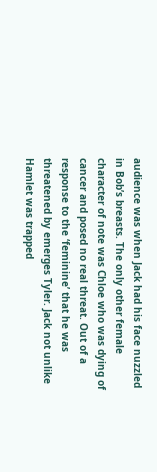audience was when Jack had his face nuzzled in Bob’s breasts. The only other female character of note was Chloe who was dying of cancer and posed no real threat. Out of a response to the ‘feminine’ that he was threatened by emerges Tyler. Jack not unlike Hamlet was trapped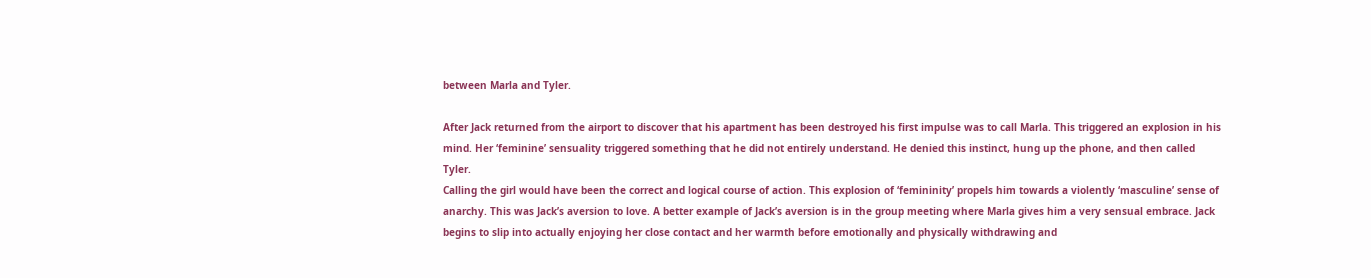between Marla and Tyler.

After Jack returned from the airport to discover that his apartment has been destroyed his first impulse was to call Marla. This triggered an explosion in his
mind. Her ‘feminine’ sensuality triggered something that he did not entirely understand. He denied this instinct, hung up the phone, and then called Tyler.
Calling the girl would have been the correct and logical course of action. This explosion of ‘femininity’ propels him towards a violently ‘masculine’ sense of anarchy. This was Jack’s aversion to love. A better example of Jack’s aversion is in the group meeting where Marla gives him a very sensual embrace. Jack begins to slip into actually enjoying her close contact and her warmth before emotionally and physically withdrawing and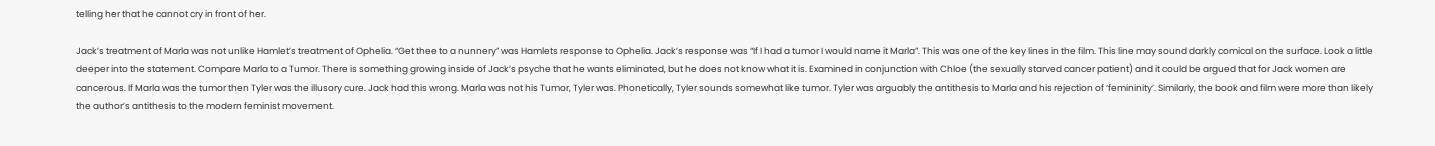telling her that he cannot cry in front of her.

Jack’s treatment of Marla was not unlike Hamlet’s treatment of Ophelia. “Get thee to a nunnery” was Hamlets response to Ophelia. Jack’s response was “If I had a tumor I would name it Marla”. This was one of the key lines in the film. This line may sound darkly comical on the surface. Look a little deeper into the statement. Compare Marla to a Tumor. There is something growing inside of Jack’s psyche that he wants eliminated, but he does not know what it is. Examined in conjunction with Chloe (the sexually starved cancer patient) and it could be argued that for Jack women are cancerous. If Marla was the tumor then Tyler was the illusory cure. Jack had this wrong. Marla was not his Tumor, Tyler was. Phonetically, Tyler sounds somewhat like tumor. Tyler was arguably the antithesis to Marla and his rejection of ‘femininity’. Similarly, the book and film were more than likely the author’s antithesis to the modern feminist movement.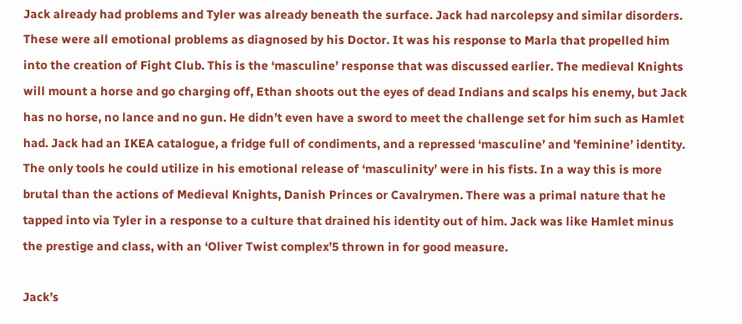Jack already had problems and Tyler was already beneath the surface. Jack had narcolepsy and similar disorders. These were all emotional problems as diagnosed by his Doctor. It was his response to Marla that propelled him into the creation of Fight Club. This is the ‘masculine’ response that was discussed earlier. The medieval Knights will mount a horse and go charging off, Ethan shoots out the eyes of dead Indians and scalps his enemy, but Jack has no horse, no lance and no gun. He didn’t even have a sword to meet the challenge set for him such as Hamlet had. Jack had an IKEA catalogue, a fridge full of condiments, and a repressed ‘masculine’ and ’feminine’ identity. The only tools he could utilize in his emotional release of ‘masculinity’ were in his fists. In a way this is more brutal than the actions of Medieval Knights, Danish Princes or Cavalrymen. There was a primal nature that he tapped into via Tyler in a response to a culture that drained his identity out of him. Jack was like Hamlet minus the prestige and class, with an ‘Oliver Twist complex’5 thrown in for good measure.

Jack’s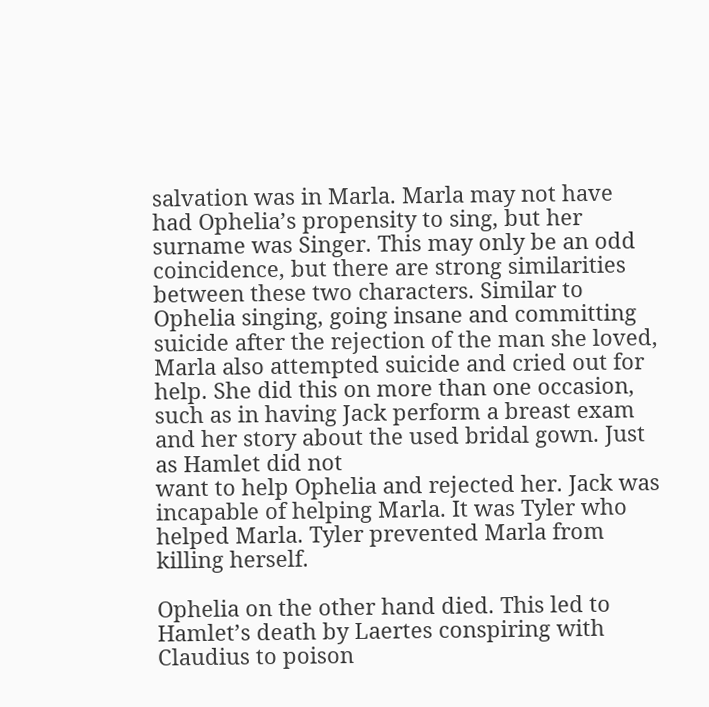salvation was in Marla. Marla may not have had Ophelia’s propensity to sing, but her surname was Singer. This may only be an odd coincidence, but there are strong similarities between these two characters. Similar to Ophelia singing, going insane and committing suicide after the rejection of the man she loved, Marla also attempted suicide and cried out for help. She did this on more than one occasion, such as in having Jack perform a breast exam and her story about the used bridal gown. Just as Hamlet did not
want to help Ophelia and rejected her. Jack was incapable of helping Marla. It was Tyler who helped Marla. Tyler prevented Marla from killing herself.

Ophelia on the other hand died. This led to Hamlet’s death by Laertes conspiring with Claudius to poison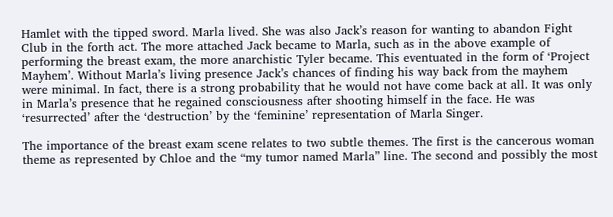Hamlet with the tipped sword. Marla lived. She was also Jack’s reason for wanting to abandon Fight Club in the forth act. The more attached Jack became to Marla, such as in the above example of performing the breast exam, the more anarchistic Tyler became. This eventuated in the form of ‘Project Mayhem’. Without Marla’s living presence Jack’s chances of finding his way back from the mayhem were minimal. In fact, there is a strong probability that he would not have come back at all. It was only in Marla’s presence that he regained consciousness after shooting himself in the face. He was ‘resurrected’ after the ‘destruction’ by the ‘feminine’ representation of Marla Singer.

The importance of the breast exam scene relates to two subtle themes. The first is the cancerous woman theme as represented by Chloe and the “my tumor named Marla” line. The second and possibly the most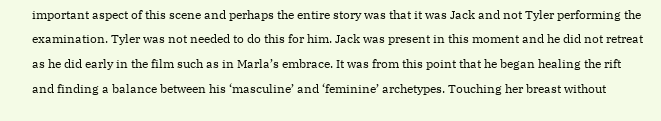important aspect of this scene and perhaps the entire story was that it was Jack and not Tyler performing the examination. Tyler was not needed to do this for him. Jack was present in this moment and he did not retreat as he did early in the film such as in Marla’s embrace. It was from this point that he began healing the rift and finding a balance between his ‘masculine’ and ‘feminine’ archetypes. Touching her breast without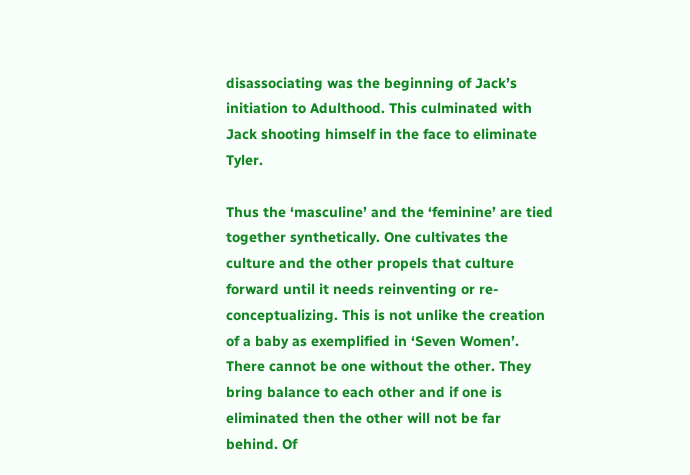disassociating was the beginning of Jack’s initiation to Adulthood. This culminated with Jack shooting himself in the face to eliminate Tyler.

Thus the ‘masculine’ and the ‘feminine’ are tied together synthetically. One cultivates the culture and the other propels that culture forward until it needs reinventing or re-conceptualizing. This is not unlike the creation of a baby as exemplified in ‘Seven Women’. There cannot be one without the other. They bring balance to each other and if one is eliminated then the other will not be far behind. Of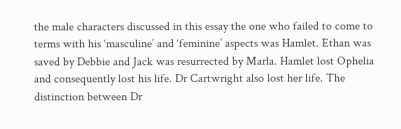the male characters discussed in this essay the one who failed to come to terms with his ‘masculine’ and ‘feminine’ aspects was Hamlet. Ethan was saved by Debbie and Jack was resurrected by Marla. Hamlet lost Ophelia and consequently lost his life. Dr Cartwright also lost her life. The distinction between Dr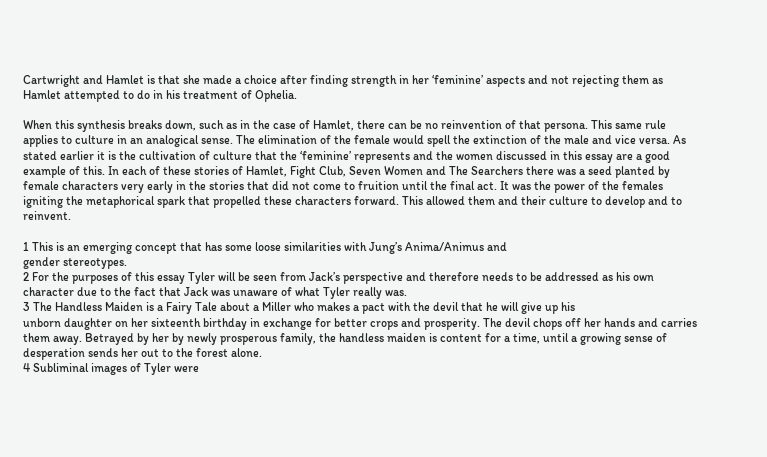Cartwright and Hamlet is that she made a choice after finding strength in her ‘feminine’ aspects and not rejecting them as Hamlet attempted to do in his treatment of Ophelia.

When this synthesis breaks down, such as in the case of Hamlet, there can be no reinvention of that persona. This same rule applies to culture in an analogical sense. The elimination of the female would spell the extinction of the male and vice versa. As stated earlier it is the cultivation of culture that the ‘feminine’ represents and the women discussed in this essay are a good example of this. In each of these stories of Hamlet, Fight Club, Seven Women and The Searchers there was a seed planted by female characters very early in the stories that did not come to fruition until the final act. It was the power of the females igniting the metaphorical spark that propelled these characters forward. This allowed them and their culture to develop and to reinvent.

1 This is an emerging concept that has some loose similarities with Jung’s Anima/Animus and
gender stereotypes.
2 For the purposes of this essay Tyler will be seen from Jack’s perspective and therefore needs to be addressed as his own character due to the fact that Jack was unaware of what Tyler really was.
3 The Handless Maiden is a Fairy Tale about a Miller who makes a pact with the devil that he will give up his
unborn daughter on her sixteenth birthday in exchange for better crops and prosperity. The devil chops off her hands and carries them away. Betrayed by her by newly prosperous family, the handless maiden is content for a time, until a growing sense of desperation sends her out to the forest alone.
4 Subliminal images of Tyler were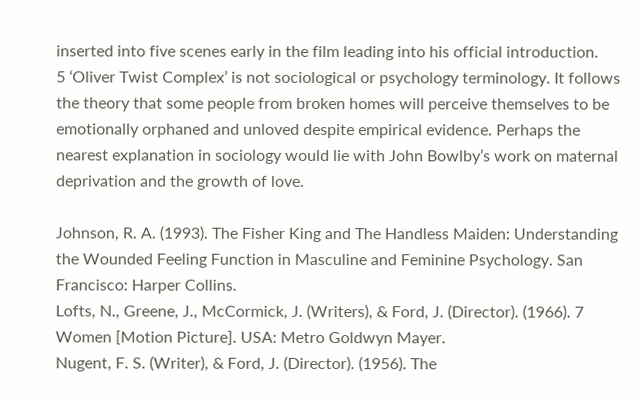inserted into five scenes early in the film leading into his official introduction.
5 ‘Oliver Twist Complex’ is not sociological or psychology terminology. It follows the theory that some people from broken homes will perceive themselves to be emotionally orphaned and unloved despite empirical evidence. Perhaps the nearest explanation in sociology would lie with John Bowlby’s work on maternal deprivation and the growth of love.

Johnson, R. A. (1993). The Fisher King and The Handless Maiden: Understanding
the Wounded Feeling Function in Masculine and Feminine Psychology. San
Francisco: Harper Collins.
Lofts, N., Greene, J., McCormick, J. (Writers), & Ford, J. (Director). (1966). 7
Women [Motion Picture]. USA: Metro Goldwyn Mayer.
Nugent, F. S. (Writer), & Ford, J. (Director). (1956). The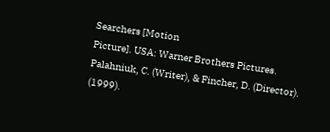Searchers [Motion
Picture]. USA: Warner Brothers Pictures.
Palahniuk, C. (Writer), & Fincher, D. (Director). (1999).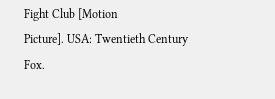Fight Club [Motion
Picture]. USA: Twentieth Century Fox.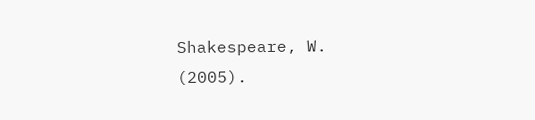Shakespeare, W. (2005).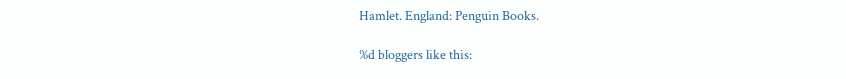Hamlet. England: Penguin Books.

%d bloggers like this: